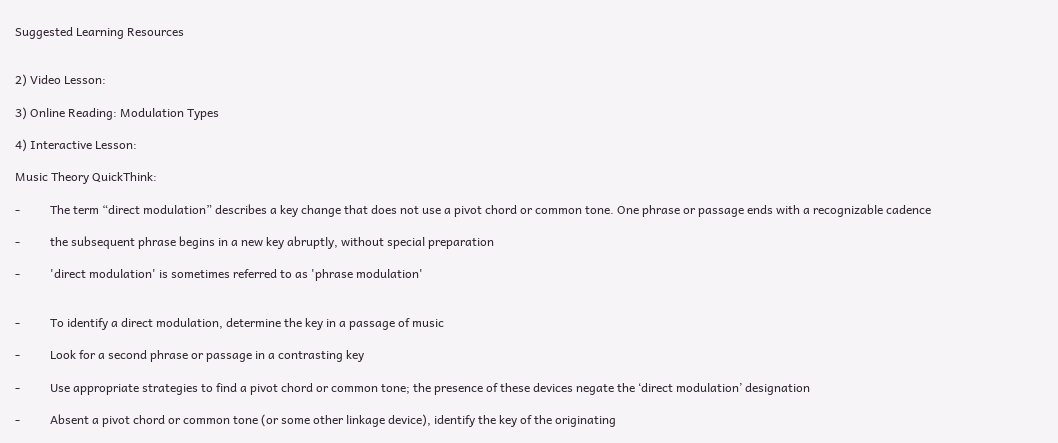Suggested Learning Resources


2) Video Lesson:

3) Online Reading: Modulation Types

4) Interactive Lesson:

Music Theory QuickThink:

-          The term “direct modulation” describes a key change that does not use a pivot chord or common tone. One phrase or passage ends with a recognizable cadence

-          the subsequent phrase begins in a new key abruptly, without special preparation

-          'direct modulation' is sometimes referred to as 'phrase modulation'


-          To identify a direct modulation, determine the key in a passage of music

-          Look for a second phrase or passage in a contrasting key

-          Use appropriate strategies to find a pivot chord or common tone; the presence of these devices negate the ‘direct modulation’ designation

-          Absent a pivot chord or common tone (or some other linkage device), identify the key of the originating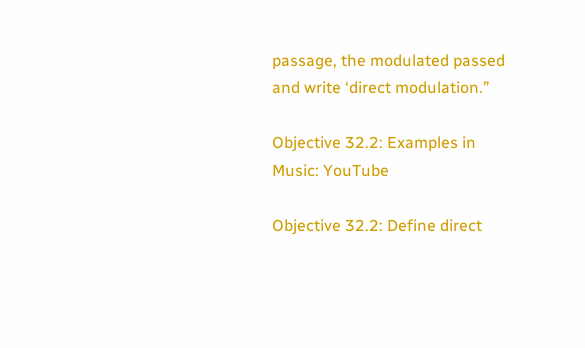passage, the modulated passed and write ‘direct modulation.”

Objective 32.2: Examples in Music: YouTube

Objective 32.2: Define direct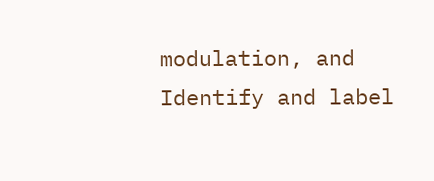modulation, and Identify and label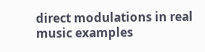direct modulations in real music examples